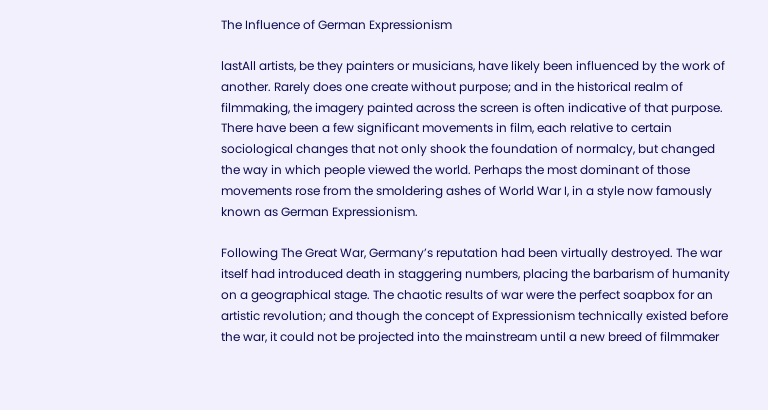The Influence of German Expressionism

lastAll artists, be they painters or musicians, have likely been influenced by the work of another. Rarely does one create without purpose; and in the historical realm of filmmaking, the imagery painted across the screen is often indicative of that purpose. There have been a few significant movements in film, each relative to certain sociological changes that not only shook the foundation of normalcy, but changed the way in which people viewed the world. Perhaps the most dominant of those movements rose from the smoldering ashes of World War I, in a style now famously known as German Expressionism.

Following The Great War, Germany’s reputation had been virtually destroyed. The war itself had introduced death in staggering numbers, placing the barbarism of humanity on a geographical stage. The chaotic results of war were the perfect soapbox for an artistic revolution; and though the concept of Expressionism technically existed before the war, it could not be projected into the mainstream until a new breed of filmmaker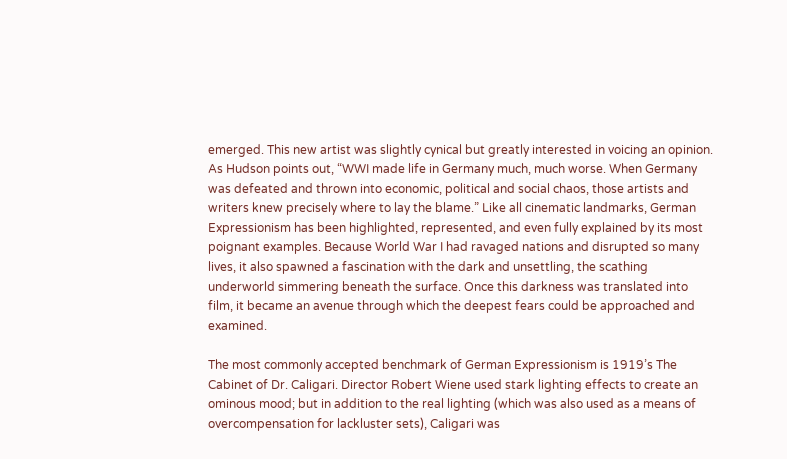emerged. This new artist was slightly cynical but greatly interested in voicing an opinion. As Hudson points out, “WWI made life in Germany much, much worse. When Germany was defeated and thrown into economic, political and social chaos, those artists and writers knew precisely where to lay the blame.” Like all cinematic landmarks, German Expressionism has been highlighted, represented, and even fully explained by its most poignant examples. Because World War I had ravaged nations and disrupted so many lives, it also spawned a fascination with the dark and unsettling, the scathing underworld simmering beneath the surface. Once this darkness was translated into film, it became an avenue through which the deepest fears could be approached and examined.

The most commonly accepted benchmark of German Expressionism is 1919’s The Cabinet of Dr. Caligari. Director Robert Wiene used stark lighting effects to create an ominous mood; but in addition to the real lighting (which was also used as a means of overcompensation for lackluster sets), Caligari was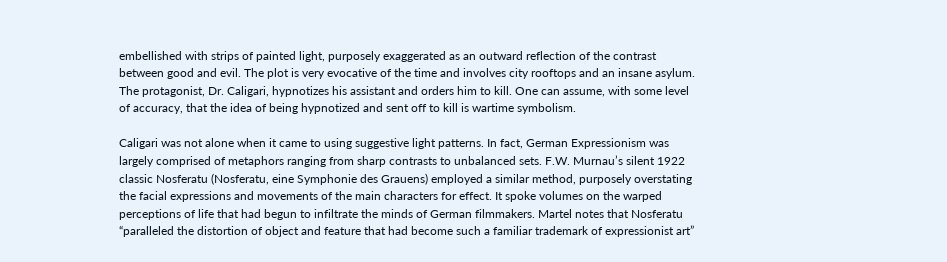embellished with strips of painted light, purposely exaggerated as an outward reflection of the contrast between good and evil. The plot is very evocative of the time and involves city rooftops and an insane asylum. The protagonist, Dr. Caligari, hypnotizes his assistant and orders him to kill. One can assume, with some level of accuracy, that the idea of being hypnotized and sent off to kill is wartime symbolism.

Caligari was not alone when it came to using suggestive light patterns. In fact, German Expressionism was largely comprised of metaphors ranging from sharp contrasts to unbalanced sets. F.W. Murnau’s silent 1922 classic Nosferatu (Nosferatu, eine Symphonie des Grauens) employed a similar method, purposely overstating the facial expressions and movements of the main characters for effect. It spoke volumes on the warped perceptions of life that had begun to infiltrate the minds of German filmmakers. Martel notes that Nosferatu “paralleled the distortion of object and feature that had become such a familiar trademark of expressionist art”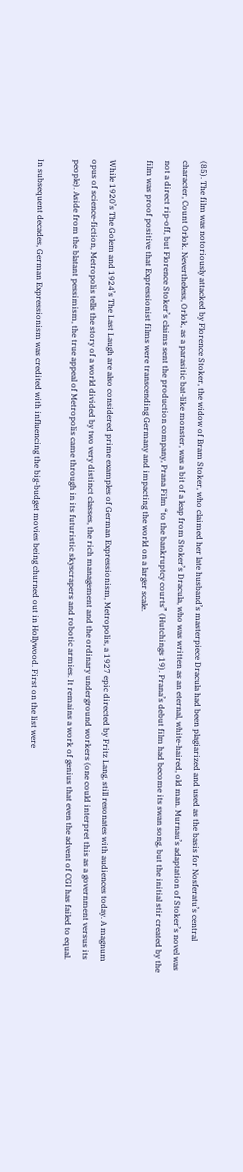(85). The film was notoriously attacked by Florence Stoker, the widow of Bram Stoker, who claimed her late husband’s masterpiece Dracula had been plagiarized and used as the basis for Nosferatu’s central character, Count Orlok. Nevertheless, Orlok, as a parasitic bat-like monster, was a bit of a leap from Stoker’s Dracula, who was written as an eternal, white-haired, old man. Murnau’s adaptation of Stoker’s novel was not a direct rip-off, but Florence Stoker’s claims sent the production company, Prana Film “to the bankruptcy courts” (Hutchings 19). Prana’s debut film had become its swan song, but the initial stir created by the film was proof positive that Expressionist films were transcending Germany and impacting the world on a larger scale.

While 1920’s The Golem and 1924’s The Last Laugh are also considered prime examples of German Expressionism, Metropolis, a 1927 epic directed by Fritz Lang, still resonates with audiences today. A magnum opus of science-fiction, Metropolis tells the story of a world divided by two very distinct classes, the rich management and the ordinary underground workers (one could interpret this as a government versus its people). Aside from the blatant pessimism, the true appeal of Metropolis came through in its futuristic skyscrapers and robotic armies. It remains a work of genius that even the advent of CGI has failed to equal.

In subsequent decades, German Expressionism was credited with influencing the big-budget movies being churned out in Hollywood. First on the list were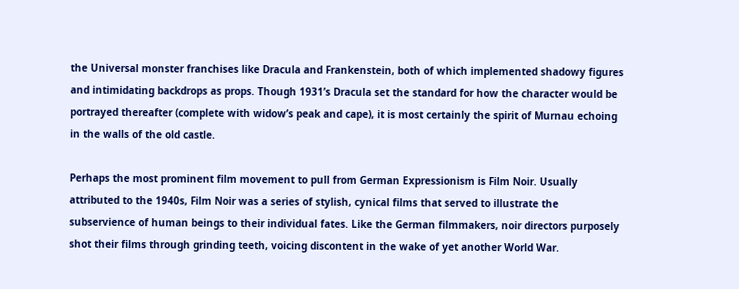the Universal monster franchises like Dracula and Frankenstein, both of which implemented shadowy figures and intimidating backdrops as props. Though 1931’s Dracula set the standard for how the character would be portrayed thereafter (complete with widow’s peak and cape), it is most certainly the spirit of Murnau echoing in the walls of the old castle.

Perhaps the most prominent film movement to pull from German Expressionism is Film Noir. Usually attributed to the 1940s, Film Noir was a series of stylish, cynical films that served to illustrate the subservience of human beings to their individual fates. Like the German filmmakers, noir directors purposely shot their films through grinding teeth, voicing discontent in the wake of yet another World War.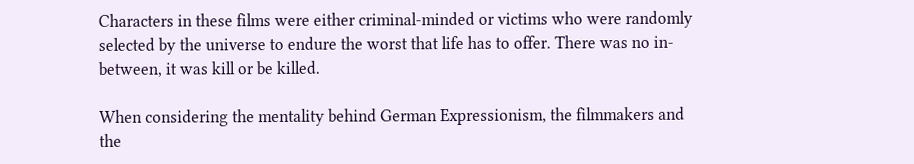Characters in these films were either criminal-minded or victims who were randomly selected by the universe to endure the worst that life has to offer. There was no in-between, it was kill or be killed.

When considering the mentality behind German Expressionism, the filmmakers and the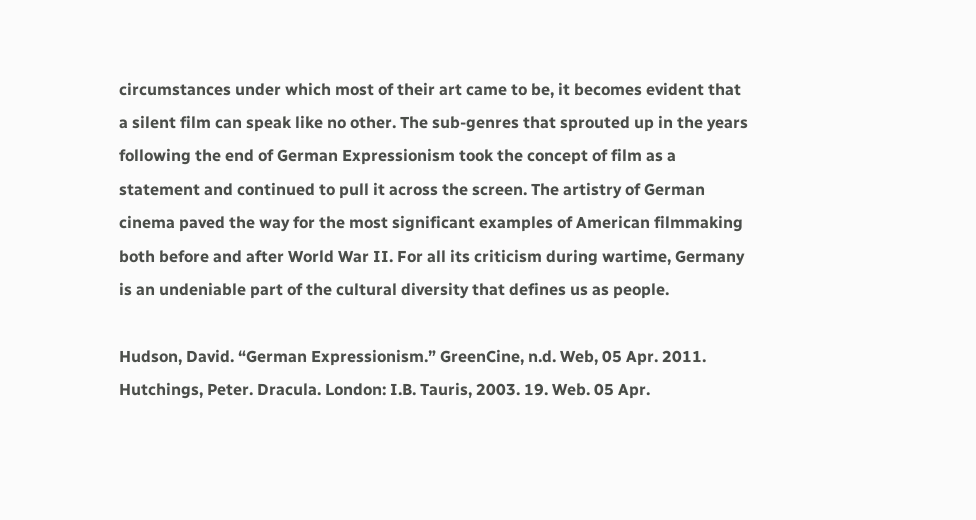circumstances under which most of their art came to be, it becomes evident that a silent film can speak like no other. The sub-genres that sprouted up in the years following the end of German Expressionism took the concept of film as a statement and continued to pull it across the screen. The artistry of German cinema paved the way for the most significant examples of American filmmaking both before and after World War II. For all its criticism during wartime, Germany is an undeniable part of the cultural diversity that defines us as people.

Hudson, David. “German Expressionism.” GreenCine, n.d. Web, 05 Apr. 2011.
Hutchings, Peter. Dracula. London: I.B. Tauris, 2003. 19. Web. 05 Apr.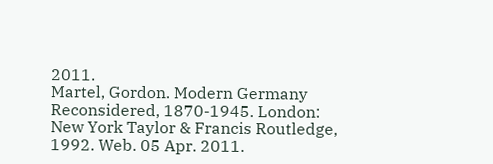2011.
Martel, Gordon. Modern Germany Reconsidered, 1870-1945. London: New York Taylor & Francis Routledge, 1992. Web. 05 Apr. 2011.